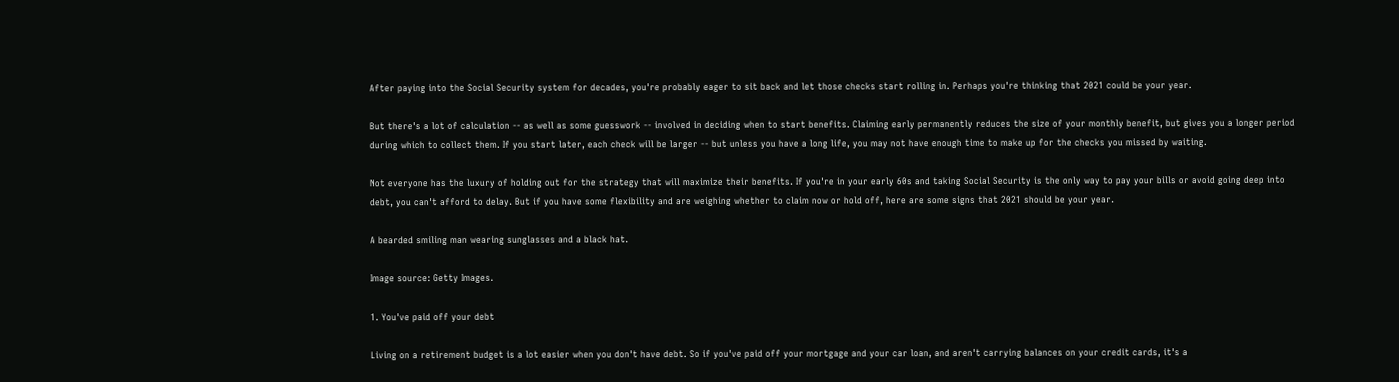After paying into the Social Security system for decades, you're probably eager to sit back and let those checks start rolling in. Perhaps you're thinking that 2021 could be your year.

But there's a lot of calculation -- as well as some guesswork -- involved in deciding when to start benefits. Claiming early permanently reduces the size of your monthly benefit, but gives you a longer period during which to collect them. If you start later, each check will be larger -- but unless you have a long life, you may not have enough time to make up for the checks you missed by waiting.

Not everyone has the luxury of holding out for the strategy that will maximize their benefits. If you're in your early 60s and taking Social Security is the only way to pay your bills or avoid going deep into debt, you can't afford to delay. But if you have some flexibility and are weighing whether to claim now or hold off, here are some signs that 2021 should be your year.

A bearded smiling man wearing sunglasses and a black hat.

Image source: Getty Images.

1. You've paid off your debt

Living on a retirement budget is a lot easier when you don't have debt. So if you've paid off your mortgage and your car loan, and aren't carrying balances on your credit cards, it's a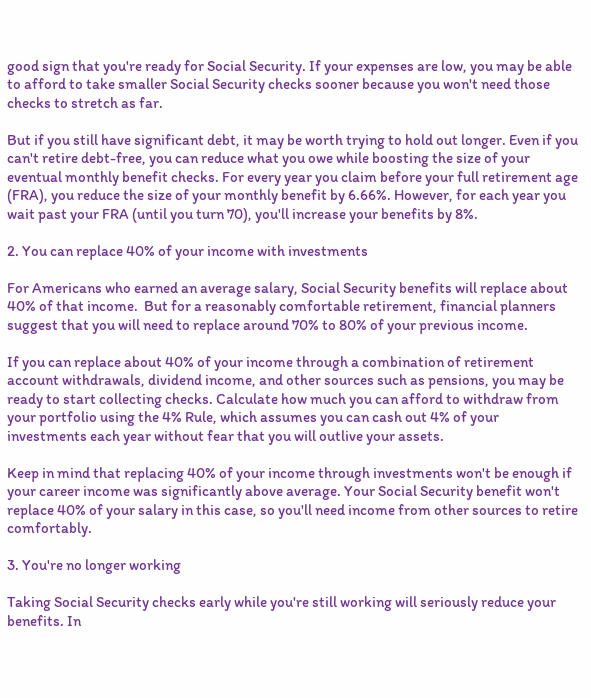good sign that you're ready for Social Security. If your expenses are low, you may be able to afford to take smaller Social Security checks sooner because you won't need those checks to stretch as far.

But if you still have significant debt, it may be worth trying to hold out longer. Even if you can't retire debt-free, you can reduce what you owe while boosting the size of your eventual monthly benefit checks. For every year you claim before your full retirement age (FRA), you reduce the size of your monthly benefit by 6.66%. However, for each year you wait past your FRA (until you turn 70), you'll increase your benefits by 8%.

2. You can replace 40% of your income with investments

For Americans who earned an average salary, Social Security benefits will replace about 40% of that income.  But for a reasonably comfortable retirement, financial planners suggest that you will need to replace around 70% to 80% of your previous income.

If you can replace about 40% of your income through a combination of retirement account withdrawals, dividend income, and other sources such as pensions, you may be ready to start collecting checks. Calculate how much you can afford to withdraw from your portfolio using the 4% Rule, which assumes you can cash out 4% of your investments each year without fear that you will outlive your assets.

Keep in mind that replacing 40% of your income through investments won't be enough if your career income was significantly above average. Your Social Security benefit won't replace 40% of your salary in this case, so you'll need income from other sources to retire comfortably.

3. You're no longer working

Taking Social Security checks early while you're still working will seriously reduce your benefits. In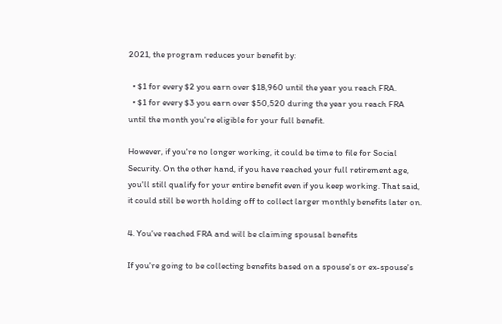2021, the program reduces your benefit by:

  • $1 for every $2 you earn over $18,960 until the year you reach FRA.
  • $1 for every $3 you earn over $50,520 during the year you reach FRA until the month you're eligible for your full benefit.

However, if you're no longer working, it could be time to file for Social Security. On the other hand, if you have reached your full retirement age, you'll still qualify for your entire benefit even if you keep working. That said, it could still be worth holding off to collect larger monthly benefits later on.

4. You've reached FRA and will be claiming spousal benefits

If you're going to be collecting benefits based on a spouse's or ex-spouse's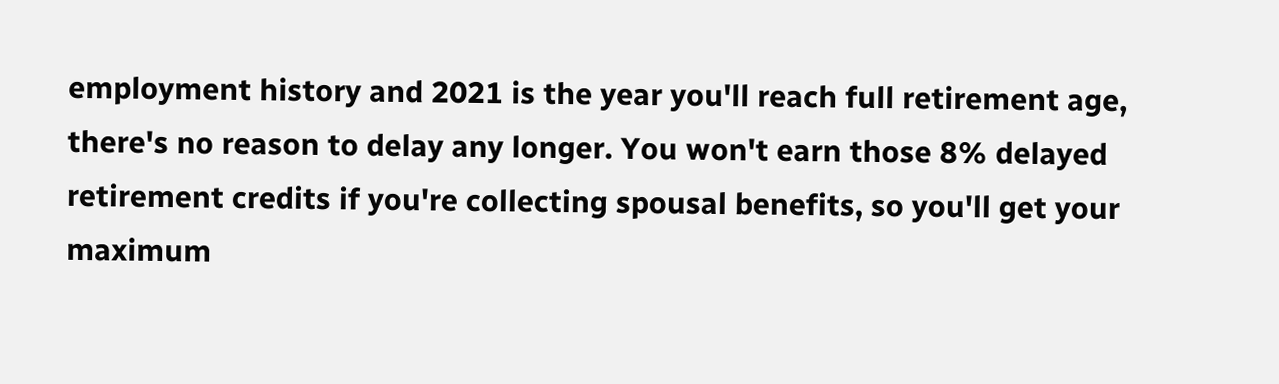employment history and 2021 is the year you'll reach full retirement age, there's no reason to delay any longer. You won't earn those 8% delayed retirement credits if you're collecting spousal benefits, so you'll get your maximum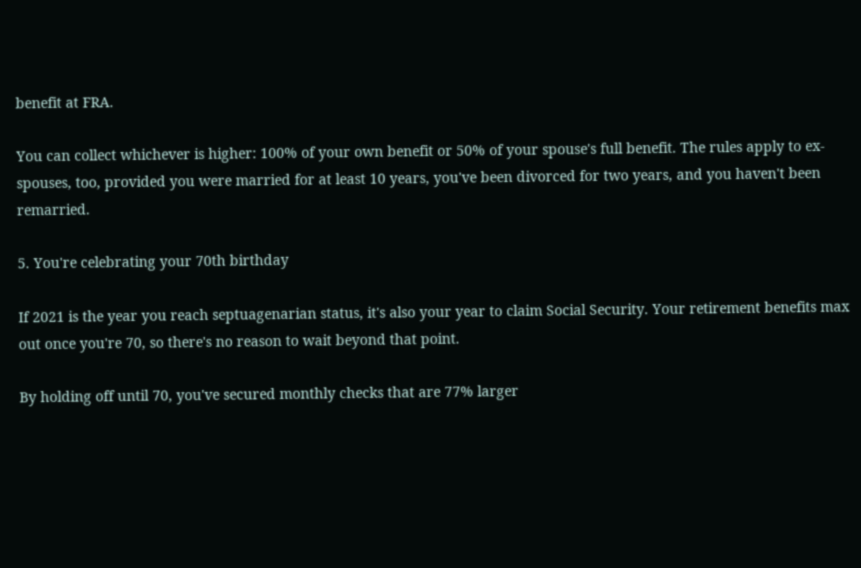benefit at FRA.

You can collect whichever is higher: 100% of your own benefit or 50% of your spouse's full benefit. The rules apply to ex-spouses, too, provided you were married for at least 10 years, you've been divorced for two years, and you haven't been remarried.

5. You're celebrating your 70th birthday

If 2021 is the year you reach septuagenarian status, it's also your year to claim Social Security. Your retirement benefits max out once you're 70, so there's no reason to wait beyond that point.

By holding off until 70, you've secured monthly checks that are 77% larger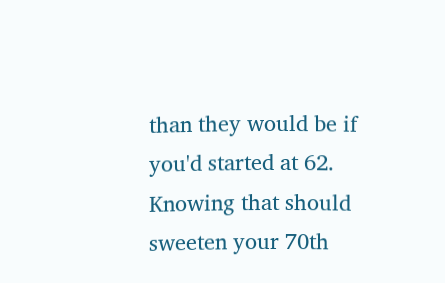than they would be if you'd started at 62. Knowing that should sweeten your 70th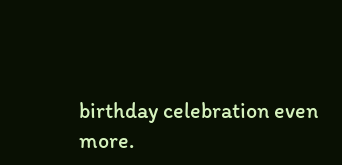birthday celebration even more.